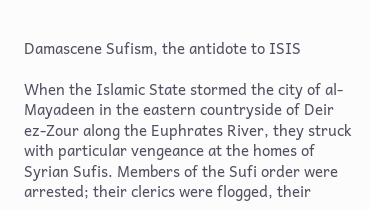Damascene Sufism, the antidote to ISIS

When the Islamic State stormed the city of al-Mayadeen in the eastern countryside of Deir ez-Zour along the Euphrates River, they struck with particular vengeance at the homes of Syrian Sufis. Members of the Sufi order were arrested; their clerics were flogged, their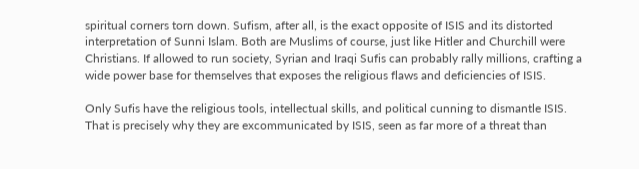spiritual corners torn down. Sufism, after all, is the exact opposite of ISIS and its distorted interpretation of Sunni Islam. Both are Muslims of course, just like Hitler and Churchill were Christians. If allowed to run society, Syrian and Iraqi Sufis can probably rally millions, crafting a wide power base for themselves that exposes the religious flaws and deficiencies of ISIS.

Only Sufis have the religious tools, intellectual skills, and political cunning to dismantle ISIS. That is precisely why they are excommunicated by ISIS, seen as far more of a threat than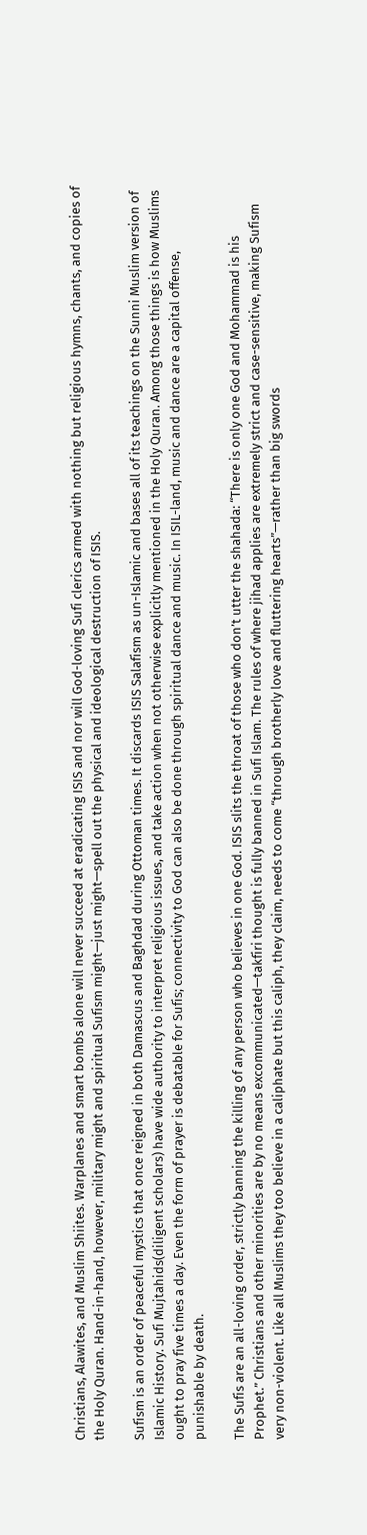Christians, Alawites, and Muslim Shiites. Warplanes and smart bombs alone will never succeed at eradicating ISIS and nor will God-loving Sufi clerics armed with nothing but religious hymns, chants, and copies of the Holy Quran. Hand-in-hand, however, military might and spiritual Sufism might—just might—spell out the physical and ideological destruction of ISIS.

Sufism is an order of peaceful mystics that once reigned in both Damascus and Baghdad during Ottoman times. It discards ISIS Salafism as un-Islamic and bases all of its teachings on the Sunni Muslim version of Islamic History. Sufi Mujtahids(diligent scholars) have wide authority to interpret religious issues, and take action when not otherwise explicitly mentioned in the Holy Quran. Among those things is how Muslims ought to pray five times a day. Even the form of prayer is debatable for Sufis; connectivity to God can also be done through spiritual dance and music. In ISIL-land, music and dance are a capital offense, punishable by death.

The Sufis are an all-loving order, strictly banning the killing of any person who believes in one God. ISIS slits the throat of those who don’t utter the shahada: “There is only one God and Mohammad is his Prophet.” Christians and other minorities are by no means excommunicated—takfiri thought is fully banned in Sufi Islam. The rules of where jihad applies are extremely strict and case-sensitive, making Sufism very non-violent. Like all Muslims they too believe in a caliphate but this caliph, they claim, needs to come “through brotherly love and fluttering hearts”—rather than big swords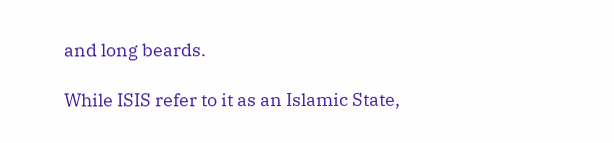and long beards.

While ISIS refer to it as an Islamic State,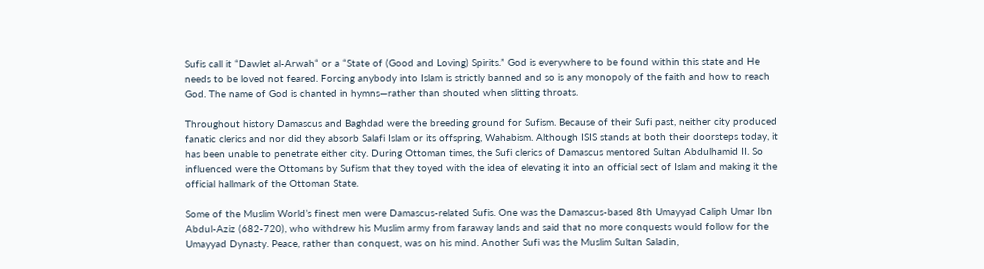Sufis call it “Dawlet al-Arwah“ or a “State of (Good and Loving) Spirits.” God is everywhere to be found within this state and He needs to be loved not feared. Forcing anybody into Islam is strictly banned and so is any monopoly of the faith and how to reach God. The name of God is chanted in hymns—rather than shouted when slitting throats.

Throughout history Damascus and Baghdad were the breeding ground for Sufism. Because of their Sufi past, neither city produced fanatic clerics and nor did they absorb Salafi Islam or its offspring, Wahabism. Although ISIS stands at both their doorsteps today, it has been unable to penetrate either city. During Ottoman times, the Sufi clerics of Damascus mentored Sultan Abdulhamid II. So influenced were the Ottomans by Sufism that they toyed with the idea of elevating it into an official sect of Islam and making it the official hallmark of the Ottoman State.

Some of the Muslim World’s finest men were Damascus-related Sufis. One was the Damascus-based 8th Umayyad Caliph Umar Ibn Abdul-Aziz (682-720), who withdrew his Muslim army from faraway lands and said that no more conquests would follow for the Umayyad Dynasty. Peace, rather than conquest, was on his mind. Another Sufi was the Muslim Sultan Saladin,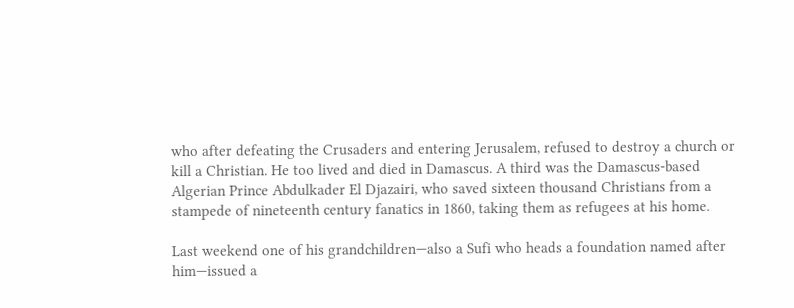who after defeating the Crusaders and entering Jerusalem, refused to destroy a church or kill a Christian. He too lived and died in Damascus. A third was the Damascus-based Algerian Prince Abdulkader El Djazairi, who saved sixteen thousand Christians from a stampede of nineteenth century fanatics in 1860, taking them as refugees at his home.

Last weekend one of his grandchildren—also a Sufi who heads a foundation named after him—issued a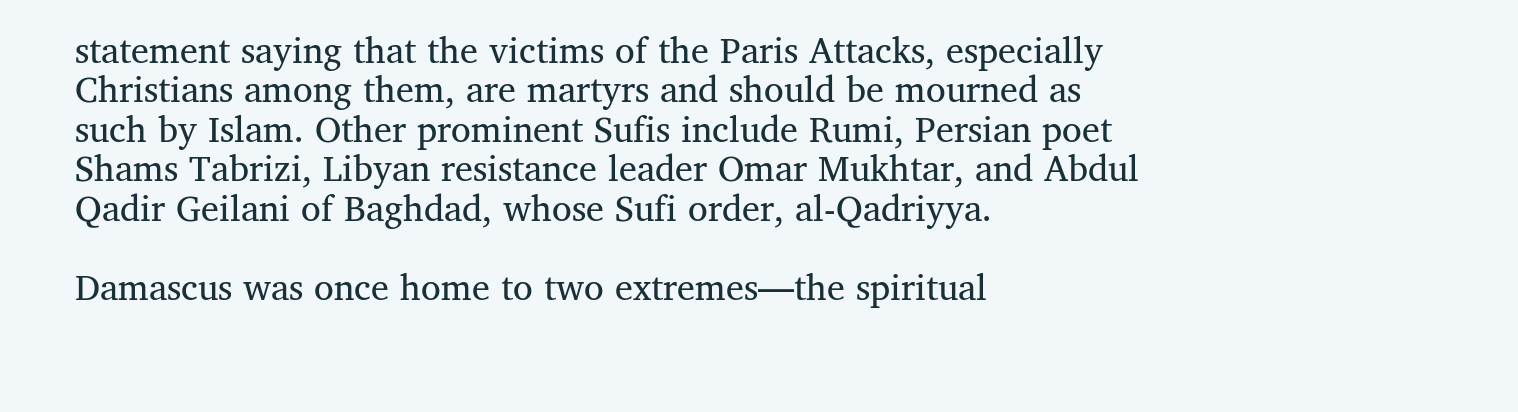statement saying that the victims of the Paris Attacks, especially Christians among them, are martyrs and should be mourned as such by Islam. Other prominent Sufis include Rumi, Persian poet Shams Tabrizi, Libyan resistance leader Omar Mukhtar, and Abdul Qadir Geilani of Baghdad, whose Sufi order, al-Qadriyya.

Damascus was once home to two extremes—the spiritual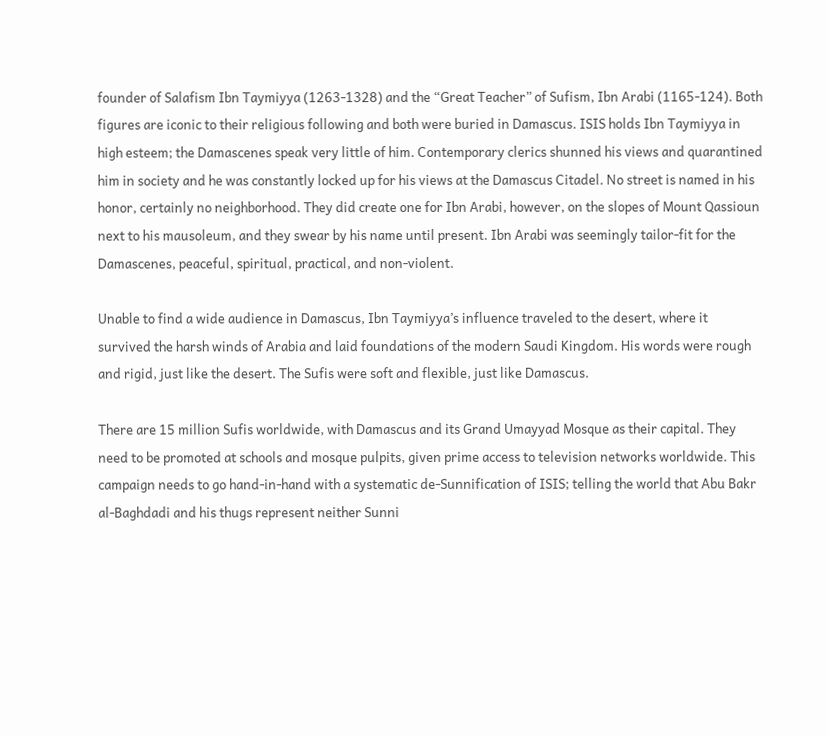founder of Salafism Ibn Taymiyya (1263-1328) and the “Great Teacher” of Sufism, Ibn Arabi (1165-124). Both figures are iconic to their religious following and both were buried in Damascus. ISIS holds Ibn Taymiyya in high esteem; the Damascenes speak very little of him. Contemporary clerics shunned his views and quarantined him in society and he was constantly locked up for his views at the Damascus Citadel. No street is named in his honor, certainly no neighborhood. They did create one for Ibn Arabi, however, on the slopes of Mount Qassioun next to his mausoleum, and they swear by his name until present. Ibn Arabi was seemingly tailor-fit for the Damascenes, peaceful, spiritual, practical, and non-violent.

Unable to find a wide audience in Damascus, Ibn Taymiyya’s influence traveled to the desert, where it survived the harsh winds of Arabia and laid foundations of the modern Saudi Kingdom. His words were rough and rigid, just like the desert. The Sufis were soft and flexible, just like Damascus.

There are 15 million Sufis worldwide, with Damascus and its Grand Umayyad Mosque as their capital. They need to be promoted at schools and mosque pulpits, given prime access to television networks worldwide. This campaign needs to go hand-in-hand with a systematic de-Sunnification of ISIS; telling the world that Abu Bakr al-Baghdadi and his thugs represent neither Sunni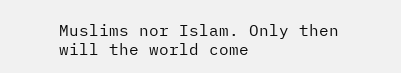Muslims nor Islam. Only then will the world come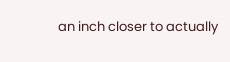an inch closer to actually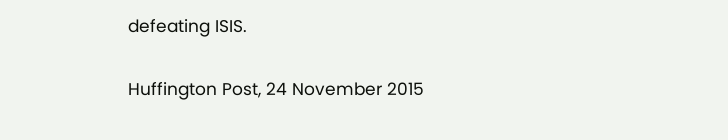defeating ISIS.

Huffington Post, 24 November 2015